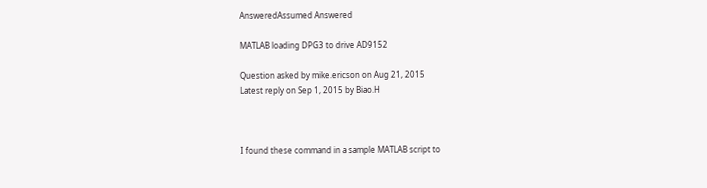AnsweredAssumed Answered

MATLAB loading DPG3 to drive AD9152

Question asked by mike.ericson on Aug 21, 2015
Latest reply on Sep 1, 2015 by Biao.H



I found these command in a sample MATLAB script to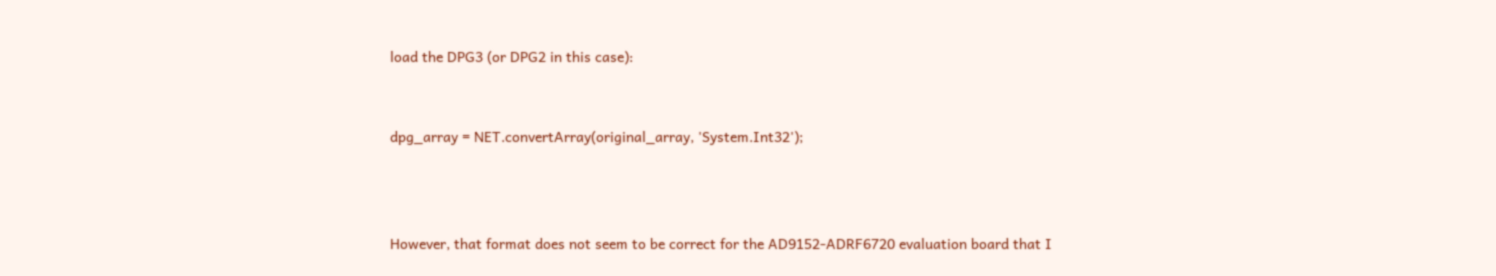load the DPG3 (or DPG2 in this case):


dpg_array = NET.convertArray(original_array, 'System.Int32');



However, that format does not seem to be correct for the AD9152-ADRF6720 evaluation board that I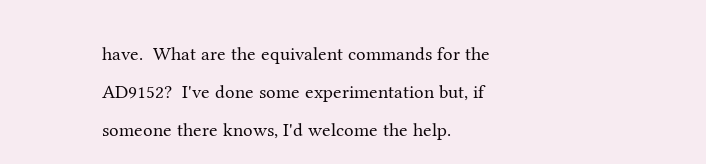have.  What are the equivalent commands for the AD9152?  I've done some experimentation but, if someone there knows, I'd welcome the help.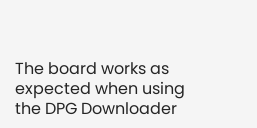The board works as expected when using the DPG Downloader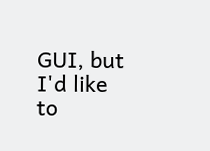GUI, but I'd like to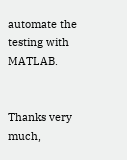automate the testing with MATLAB.


Thanks very much,